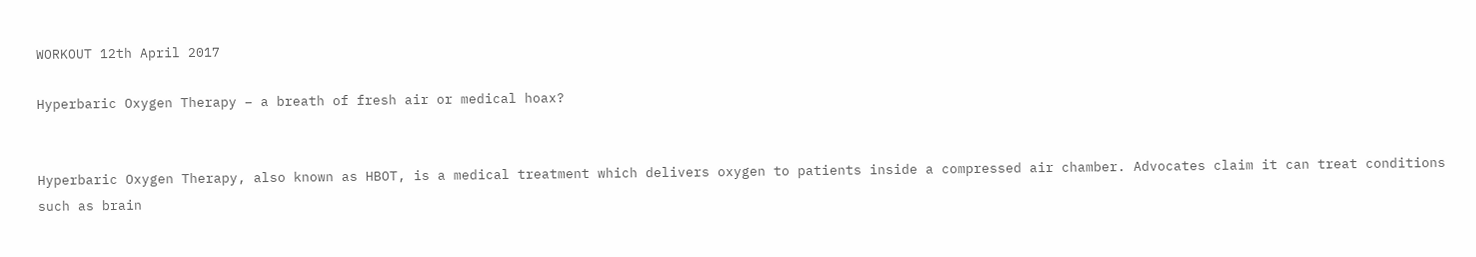WORKOUT 12th April 2017

Hyperbaric Oxygen Therapy – a breath of fresh air or medical hoax?


Hyperbaric Oxygen Therapy, also known as HBOT, is a medical treatment which delivers oxygen to patients inside a compressed air chamber. Advocates claim it can treat conditions such as brain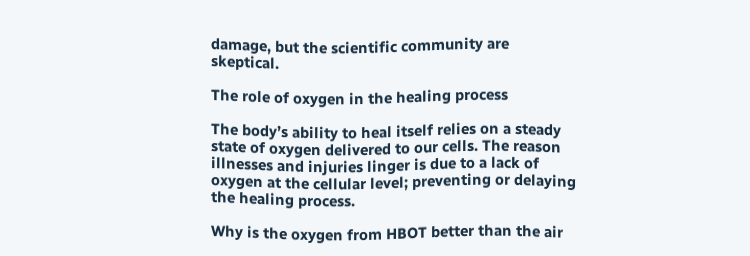damage, but the scientific community are skeptical.

The role of oxygen in the healing process

The body’s ability to heal itself relies on a steady state of oxygen delivered to our cells. The reason illnesses and injuries linger is due to a lack of oxygen at the cellular level; preventing or delaying the healing process.

Why is the oxygen from HBOT better than the air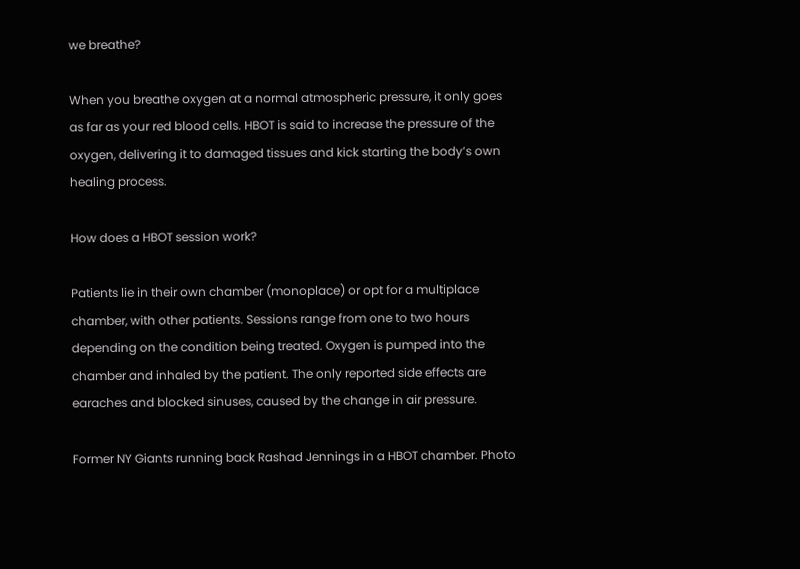we breathe?

When you breathe oxygen at a normal atmospheric pressure, it only goes as far as your red blood cells. HBOT is said to increase the pressure of the oxygen, delivering it to damaged tissues and kick starting the body’s own healing process.

How does a HBOT session work?

Patients lie in their own chamber (monoplace) or opt for a multiplace chamber, with other patients. Sessions range from one to two hours depending on the condition being treated. Oxygen is pumped into the chamber and inhaled by the patient. The only reported side effects are earaches and blocked sinuses, caused by the change in air pressure.

Former NY Giants running back Rashad Jennings in a HBOT chamber. Photo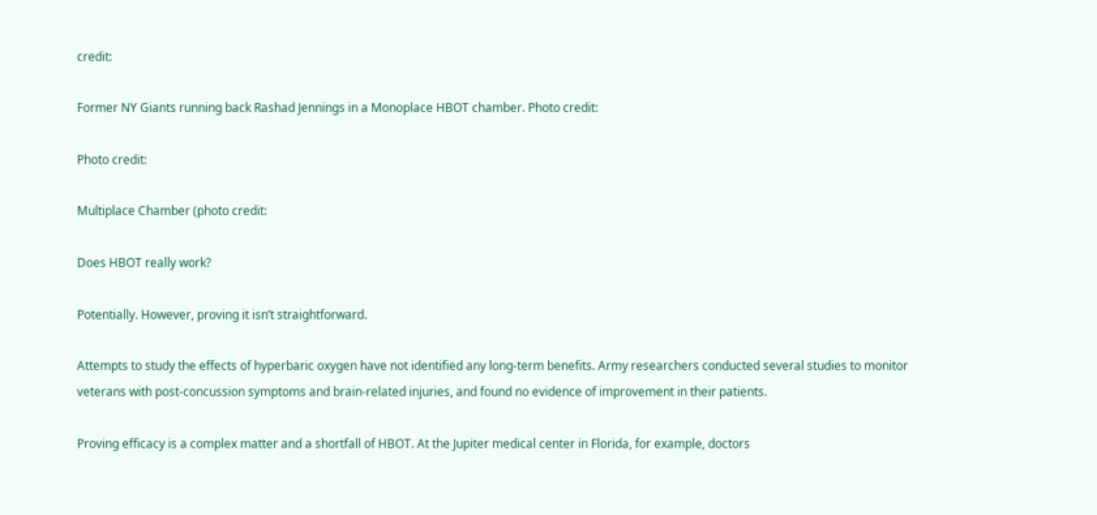credit:

Former NY Giants running back Rashad Jennings in a Monoplace HBOT chamber. Photo credit:

Photo credit:

Multiplace Chamber (photo credit:

Does HBOT really work?

Potentially. However, proving it isn’t straightforward.

Attempts to study the effects of hyperbaric oxygen have not identified any long-term benefits. Army researchers conducted several studies to monitor veterans with post-concussion symptoms and brain-related injuries, and found no evidence of improvement in their patients.

Proving efficacy is a complex matter and a shortfall of HBOT. At the Jupiter medical center in Florida, for example, doctors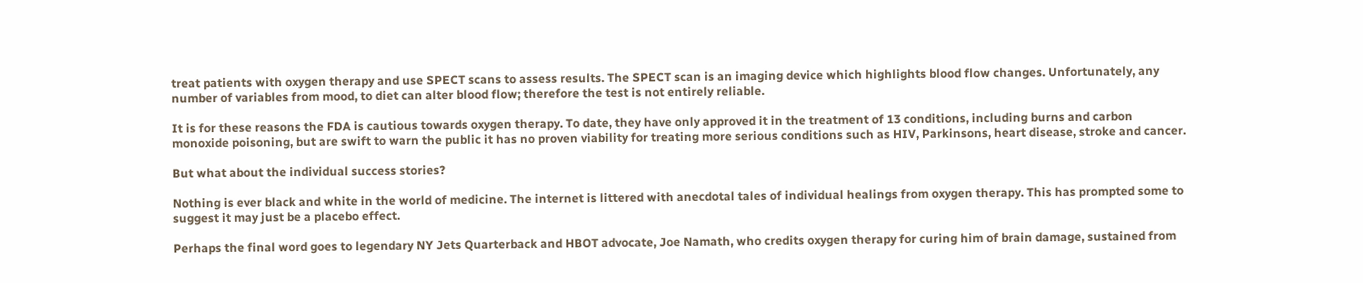treat patients with oxygen therapy and use SPECT scans to assess results. The SPECT scan is an imaging device which highlights blood flow changes. Unfortunately, any number of variables from mood, to diet can alter blood flow; therefore the test is not entirely reliable.

It is for these reasons the FDA is cautious towards oxygen therapy. To date, they have only approved it in the treatment of 13 conditions, including burns and carbon monoxide poisoning, but are swift to warn the public it has no proven viability for treating more serious conditions such as HIV, Parkinsons, heart disease, stroke and cancer.

But what about the individual success stories?

Nothing is ever black and white in the world of medicine. The internet is littered with anecdotal tales of individual healings from oxygen therapy. This has prompted some to suggest it may just be a placebo effect.

Perhaps the final word goes to legendary NY Jets Quarterback and HBOT advocate, Joe Namath, who credits oxygen therapy for curing him of brain damage, sustained from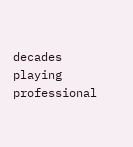decades playing professional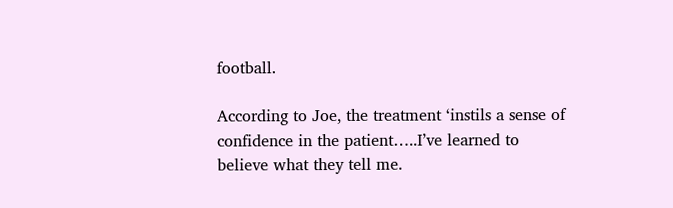football.

According to Joe, the treatment ‘instils a sense of confidence in the patient…..I’ve learned to believe what they tell me.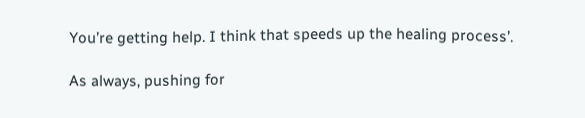You’re getting help. I think that speeds up the healing process’.

As always, pushing for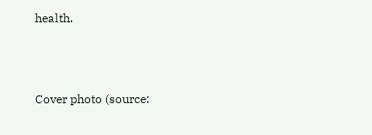health.



Cover photo (source: